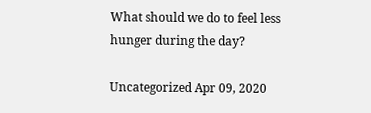What should we do to feel less hunger during the day?

Uncategorized Apr 09, 2020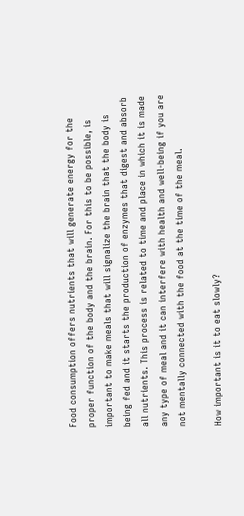Food consumption offers nutrients that will generate energy for the proper function of the body and the brain. For this to be possible, is important to make meals that will signalize the brain that the body is being fed and it starts the production of enzymes that digest and absorb all nutrients. This process is related to time and place in which it is made any type of meal and it can interfere with health and well-being if you are not mentally connected with the food at the time of the meal.

How important is it to eat slowly?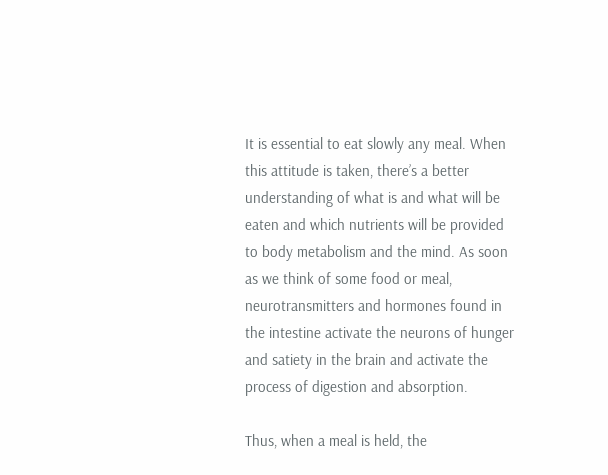It is essential to eat slowly any meal. When this attitude is taken, there’s a better understanding of what is and what will be eaten and which nutrients will be provided to body metabolism and the mind. As soon as we think of some food or meal, neurotransmitters and hormones found in the intestine activate the neurons of hunger and satiety in the brain and activate the process of digestion and absorption.

Thus, when a meal is held, the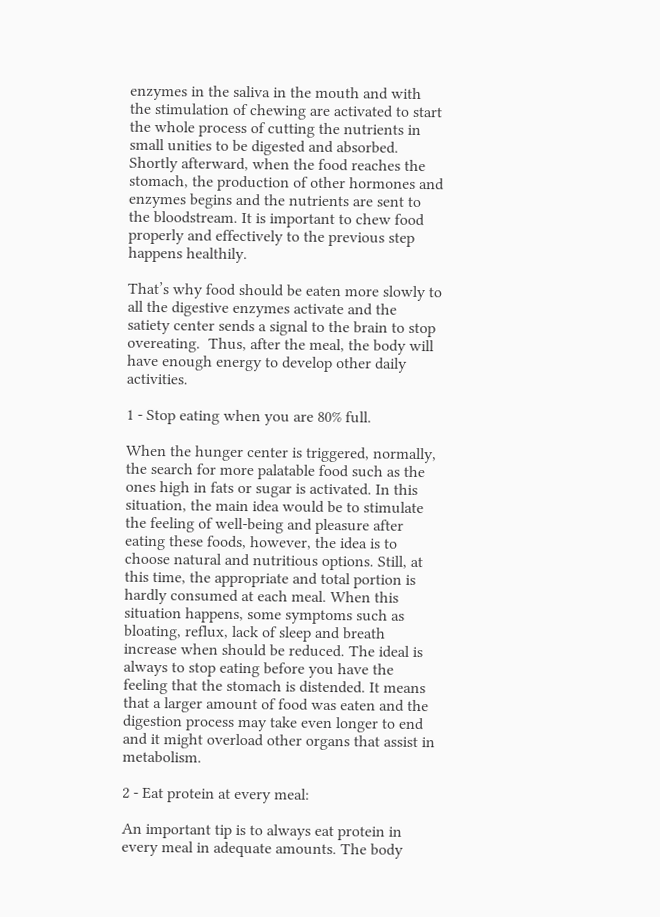enzymes in the saliva in the mouth and with the stimulation of chewing are activated to start the whole process of cutting the nutrients in small unities to be digested and absorbed. Shortly afterward, when the food reaches the stomach, the production of other hormones and enzymes begins and the nutrients are sent to the bloodstream. It is important to chew food properly and effectively to the previous step happens healthily.

That’s why food should be eaten more slowly to all the digestive enzymes activate and the satiety center sends a signal to the brain to stop overeating.  Thus, after the meal, the body will have enough energy to develop other daily activities.

1 - Stop eating when you are 80% full.

When the hunger center is triggered, normally, the search for more palatable food such as the ones high in fats or sugar is activated. In this situation, the main idea would be to stimulate the feeling of well-being and pleasure after eating these foods, however, the idea is to choose natural and nutritious options. Still, at this time, the appropriate and total portion is hardly consumed at each meal. When this situation happens, some symptoms such as bloating, reflux, lack of sleep and breath increase when should be reduced. The ideal is always to stop eating before you have the feeling that the stomach is distended. It means that a larger amount of food was eaten and the digestion process may take even longer to end and it might overload other organs that assist in metabolism.

2 - Eat protein at every meal:

An important tip is to always eat protein in every meal in adequate amounts. The body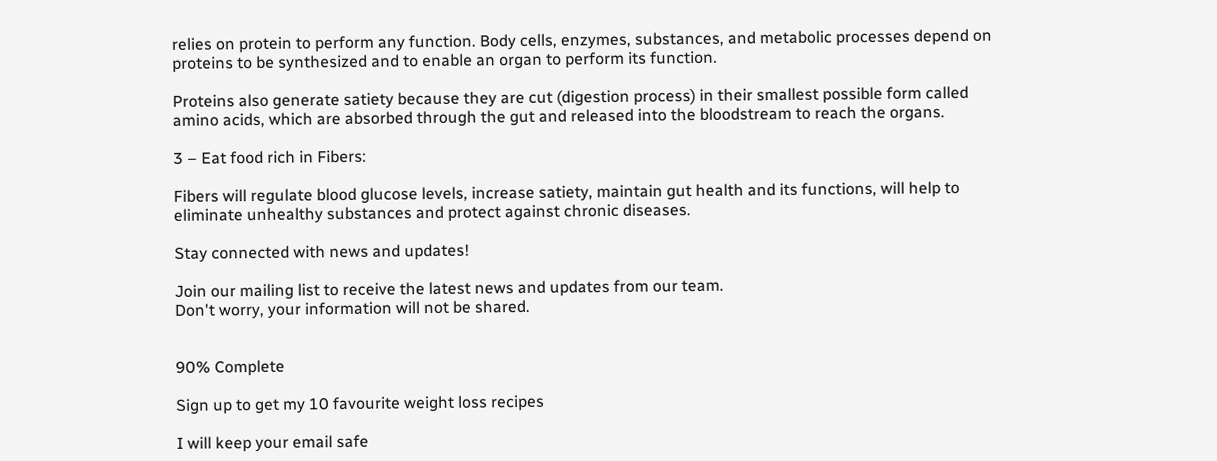relies on protein to perform any function. Body cells, enzymes, substances, and metabolic processes depend on proteins to be synthesized and to enable an organ to perform its function.

Proteins also generate satiety because they are cut (digestion process) in their smallest possible form called amino acids, which are absorbed through the gut and released into the bloodstream to reach the organs.

3 – Eat food rich in Fibers:

Fibers will regulate blood glucose levels, increase satiety, maintain gut health and its functions, will help to eliminate unhealthy substances and protect against chronic diseases.

Stay connected with news and updates!

Join our mailing list to receive the latest news and updates from our team.
Don't worry, your information will not be shared.


90% Complete

Sign up to get my 10 favourite weight loss recipes

I will keep your email safe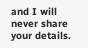and I will never share your details.